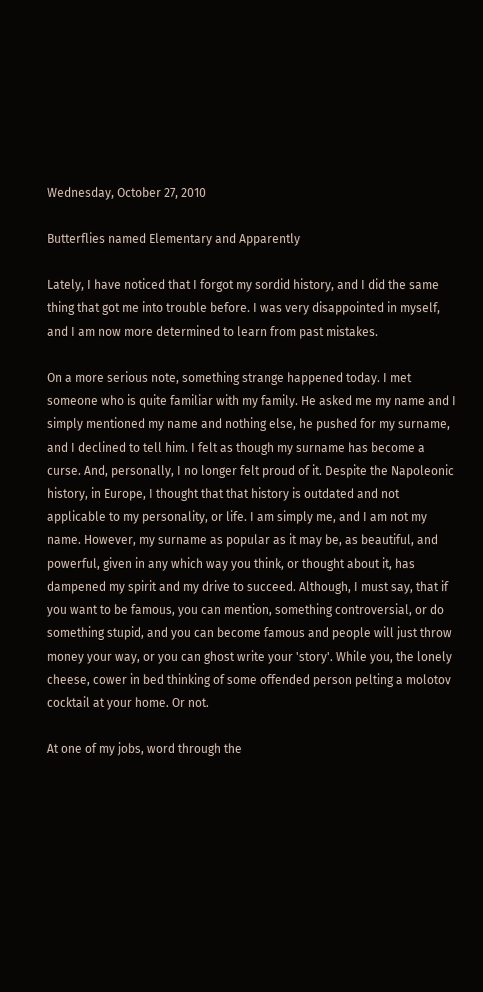Wednesday, October 27, 2010

Butterflies named Elementary and Apparently

Lately, I have noticed that I forgot my sordid history, and I did the same thing that got me into trouble before. I was very disappointed in myself, and I am now more determined to learn from past mistakes.

On a more serious note, something strange happened today. I met someone who is quite familiar with my family. He asked me my name and I simply mentioned my name and nothing else, he pushed for my surname, and I declined to tell him. I felt as though my surname has become a curse. And, personally, I no longer felt proud of it. Despite the Napoleonic history, in Europe, I thought that that history is outdated and not applicable to my personality, or life. I am simply me, and I am not my name. However, my surname as popular as it may be, as beautiful, and powerful, given in any which way you think, or thought about it, has dampened my spirit and my drive to succeed. Although, I must say, that if you want to be famous, you can mention, something controversial, or do something stupid, and you can become famous and people will just throw money your way, or you can ghost write your 'story'. While you, the lonely cheese, cower in bed thinking of some offended person pelting a molotov cocktail at your home. Or not.

At one of my jobs, word through the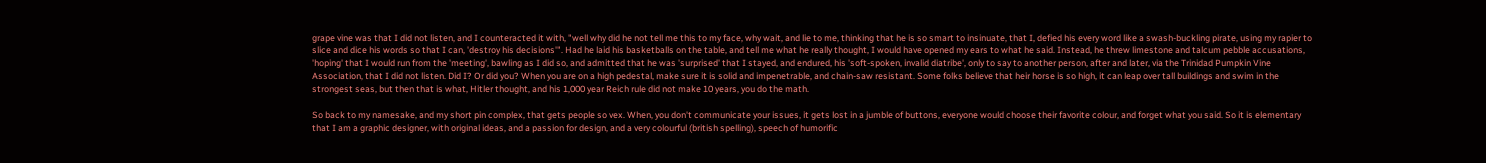grape vine was that I did not listen, and I counteracted it with, "well why did he not tell me this to my face, why wait, and lie to me, thinking that he is so smart to insinuate, that I, defied his every word like a swash-buckling pirate, using my rapier to slice and dice his words so that I can, 'destroy his decisions'". Had he laid his basketballs on the table, and tell me what he really thought, I would have opened my ears to what he said. Instead, he threw limestone and talcum pebble accusations, 'hoping' that I would run from the 'meeting', bawling as I did so, and admitted that he was 'surprised' that I stayed, and endured, his 'soft-spoken, invalid diatribe', only to say to another person, after and later, via the Trinidad Pumpkin Vine Association, that I did not listen. Did I? Or did you? When you are on a high pedestal, make sure it is solid and impenetrable, and chain-saw resistant. Some folks believe that heir horse is so high, it can leap over tall buildings and swim in the strongest seas, but then that is what, Hitler thought, and his 1,000 year Reich rule did not make 10 years, you do the math.

So back to my namesake, and my short pin complex, that gets people so vex. When, you don't communicate your issues, it gets lost in a jumble of buttons, everyone would choose their favorite colour, and forget what you said. So it is elementary that I am a graphic designer, with original ideas, and a passion for design, and a very colourful (british spelling), speech of humorific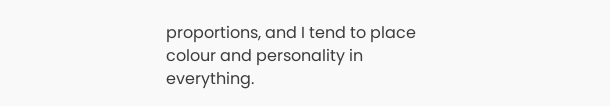proportions, and I tend to place colour and personality in everything.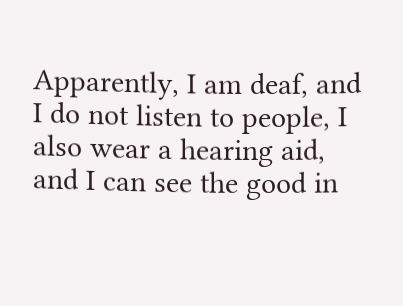Apparently, I am deaf, and I do not listen to people, I also wear a hearing aid, and I can see the good in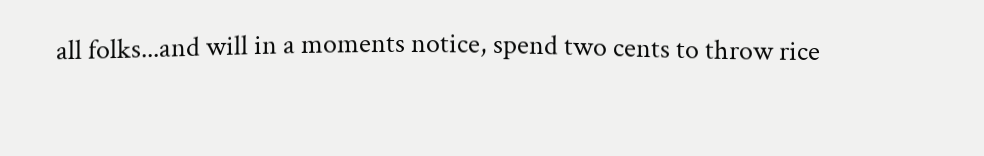all folks...and will in a moments notice, spend two cents to throw rice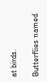at birds.

Butterflies named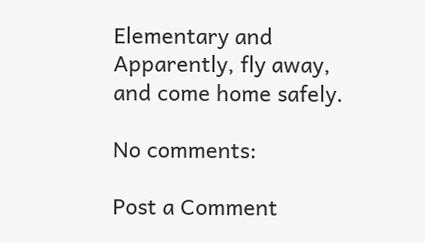Elementary and Apparently, fly away, and come home safely.

No comments:

Post a Comment